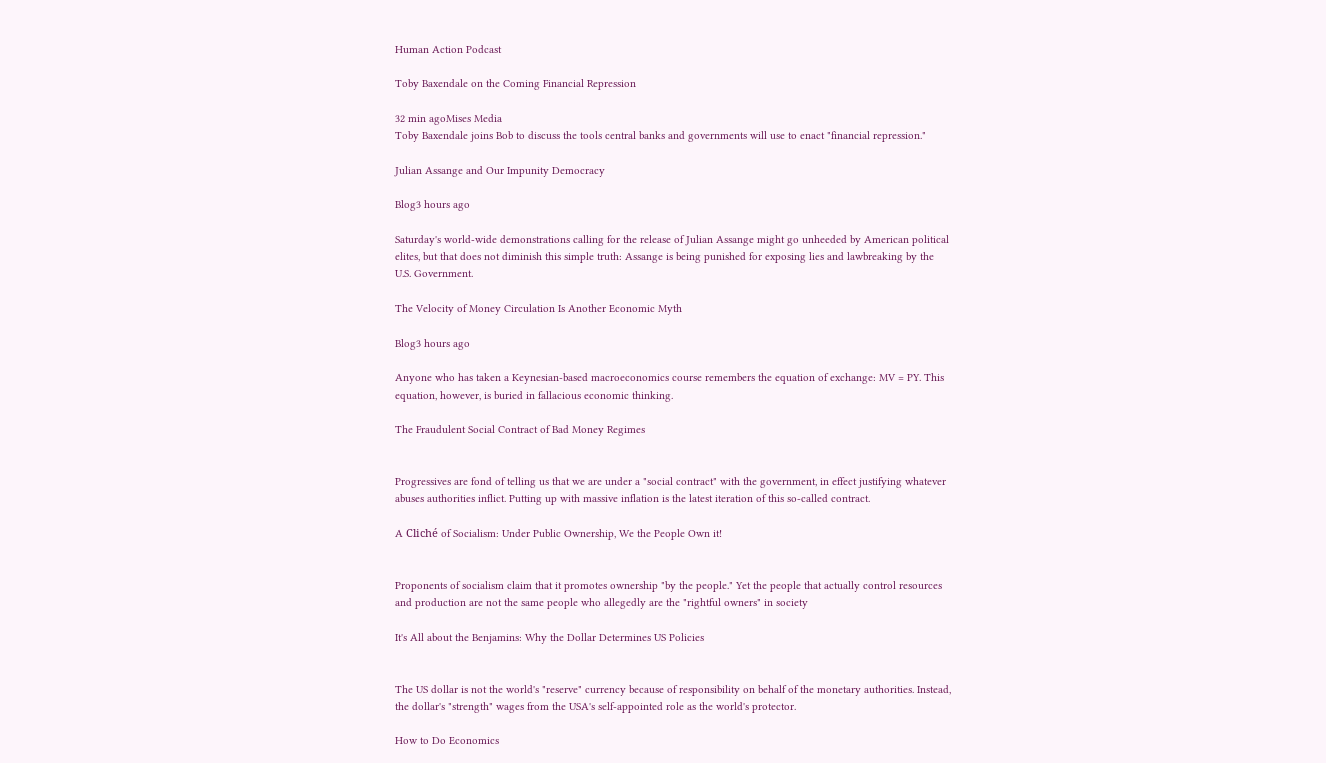Human Action Podcast

Toby Baxendale on the Coming Financial Repression

32 min agoMises Media
Toby Baxendale joins Bob to discuss the tools central banks and governments will use to enact "financial repression."

Julian Assange and Our Impunity Democracy

Blog3 hours ago

Saturday's world-wide demonstrations calling for the release of Julian Assange might go unheeded by American political elites, but that does not diminish this simple truth: Assange is being punished for exposing lies and lawbreaking by the U.S. Government.

The Velocity of Money Circulation Is Another Economic Myth

Blog3 hours ago

Anyone who has taken a Keynesian-based macroeconomics course remembers the equation of exchange: MV = PY. This equation, however, is buried in fallacious economic thinking.

The Fraudulent Social Contract of Bad Money Regimes


Progressives are fond of telling us that we are under a "social contract" with the government, in effect justifying whatever abuses authorities inflict. Putting up with massive inflation is the latest iteration of this so-called contract.

A Cliché of Socialism: Under Public Ownership, We the People Own it!


Proponents of socialism claim that it promotes ownership "by the people." Yet the people that actually control resources and production are not the same people who allegedly are the "rightful owners" in society

It's All about the Benjamins: Why the Dollar Determines US Policies


The US dollar is not the world's "reserve" currency because of responsibility on behalf of the monetary authorities. Instead, the dollar's "strength" wages from the USA's self-appointed role as the world's protector.

How to Do Economics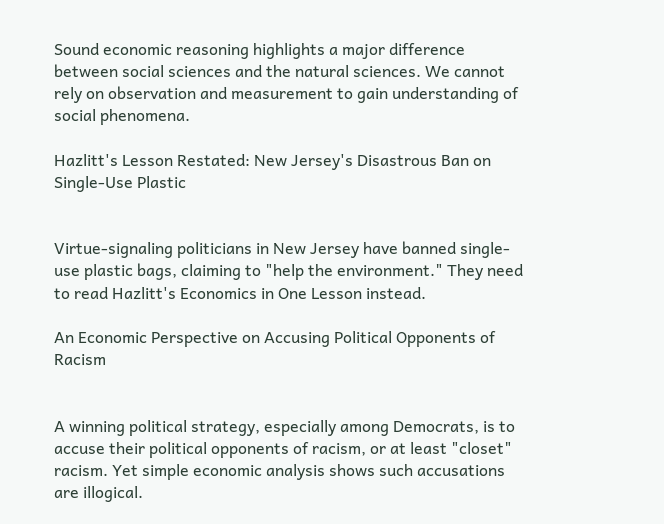Sound economic reasoning highlights a major difference between social sciences and the natural sciences. We cannot rely on observation and measurement to gain understanding of social phenomena.

Hazlitt's Lesson Restated: New Jersey's Disastrous Ban on Single-Use Plastic


Virtue-signaling politicians in New Jersey have banned single-use plastic bags, claiming to "help the environment." They need to read Hazlitt's Economics in One Lesson instead.

An Economic Perspective on Accusing Political Opponents of Racism


A winning political strategy, especially among Democrats, is to accuse their political opponents of racism, or at least "closet" racism. Yet simple economic analysis shows such accusations are illogical.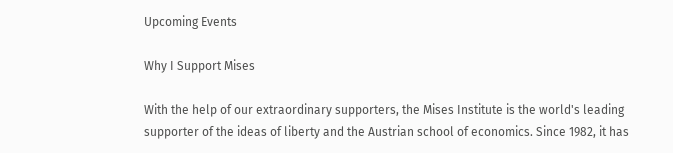Upcoming Events

Why I Support Mises

With the help of our extraordinary supporters, the Mises Institute is the world's leading supporter of the ideas of liberty and the Austrian school of economics. Since 1982, it has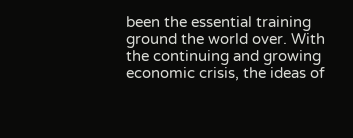been the essential training ground the world over. With the continuing and growing economic crisis, the ideas of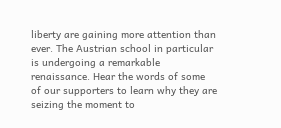liberty are gaining more attention than ever. The Austrian school in particular is undergoing a remarkable renaissance. Hear the words of some of our supporters to learn why they are seizing the moment to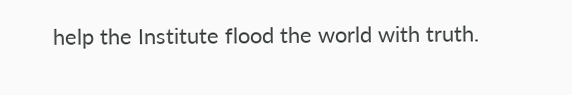help the Institute flood the world with truth.